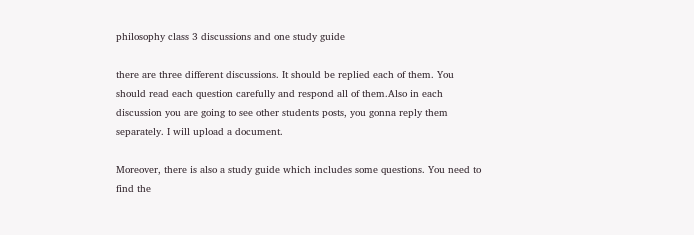philosophy class 3 discussions and one study guide

there are three different discussions. It should be replied each of them. You should read each question carefully and respond all of them.Also in each discussion you are going to see other students posts, you gonna reply them separately. I will upload a document.

Moreover, there is also a study guide which includes some questions. You need to find the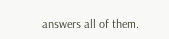answers all of them.